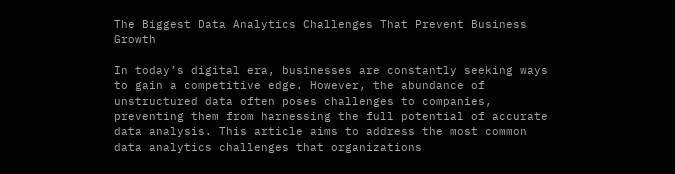The Biggest Data Analytics Challenges That Prevent Business Growth

In today’s digital era, businesses are constantly seeking ways to gain a competitive edge. However, the abundance of unstructured data often poses challenges to companies, preventing them from harnessing the full potential of accurate data analysis. This article aims to address the most common data analytics challenges that organizations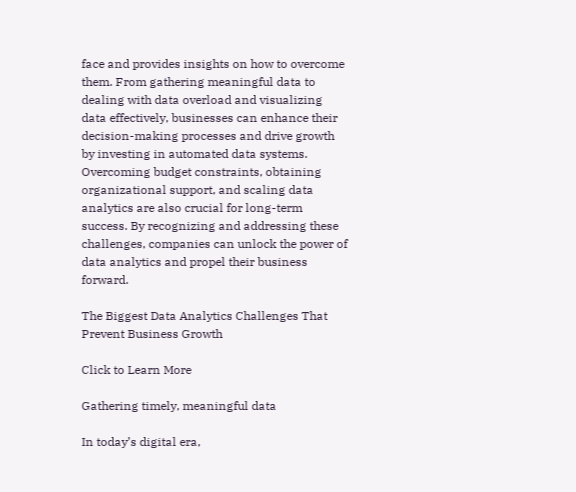face and provides insights on how to overcome them. From gathering meaningful data to dealing with data overload and visualizing data effectively, businesses can enhance their decision-making processes and drive growth by investing in automated data systems. Overcoming budget constraints, obtaining organizational support, and scaling data analytics are also crucial for long-term success. By recognizing and addressing these challenges, companies can unlock the power of data analytics and propel their business forward.

The Biggest Data Analytics Challenges That Prevent Business Growth

Click to Learn More

Gathering timely, meaningful data

In today’s digital era,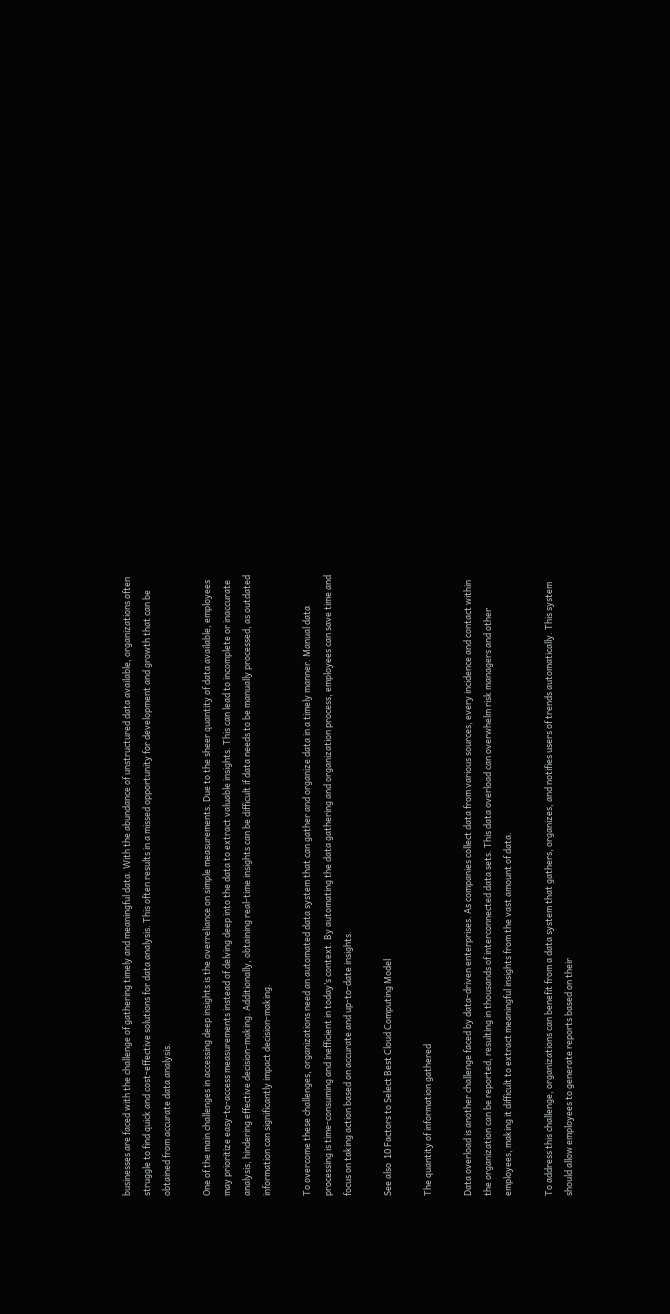businesses are faced with the challenge of gathering timely and meaningful data. With the abundance of unstructured data available, organizations often struggle to find quick and cost-effective solutions for data analysis. This often results in a missed opportunity for development and growth that can be obtained from accurate data analysis.

One of the main challenges in accessing deep insights is the overreliance on simple measurements. Due to the sheer quantity of data available, employees may prioritize easy-to-access measurements instead of delving deep into the data to extract valuable insights. This can lead to incomplete or inaccurate analysis, hindering effective decision-making. Additionally, obtaining real-time insights can be difficult if data needs to be manually processed, as outdated information can significantly impact decision-making.

To overcome these challenges, organizations need an automated data system that can gather and organize data in a timely manner. Manual data processing is time-consuming and inefficient in today’s context. By automating the data gathering and organization process, employees can save time and focus on taking action based on accurate and up-to-date insights.

See also  10 Factors to Select Best Cloud Computing Model

The quantity of information gathered

Data overload is another challenge faced by data-driven enterprises. As companies collect data from various sources, every incidence and contact within the organization can be reported, resulting in thousands of interconnected data sets. This data overload can overwhelm risk managers and other employees, making it difficult to extract meaningful insights from the vast amount of data.

To address this challenge, organizations can benefit from a data system that gathers, organizes, and notifies users of trends automatically. This system should allow employees to generate reports based on their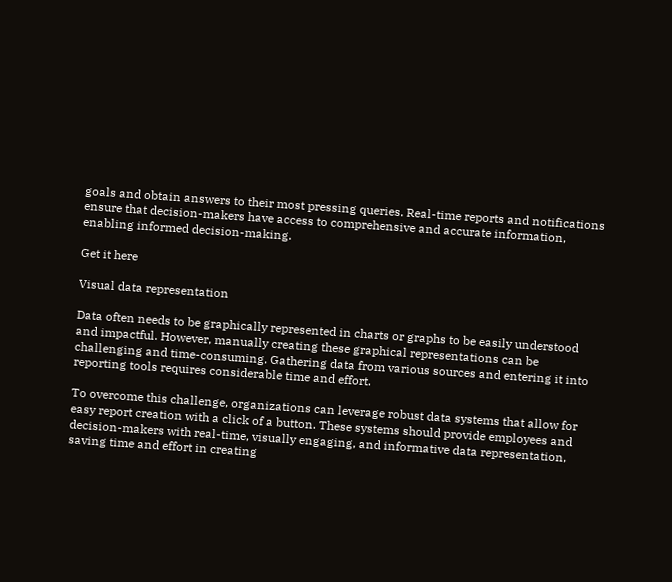goals and obtain answers to their most pressing queries. Real-time reports and notifications ensure that decision-makers have access to comprehensive and accurate information, enabling informed decision-making.

Get it here

Visual data representation

Data often needs to be graphically represented in charts or graphs to be easily understood and impactful. However, manually creating these graphical representations can be challenging and time-consuming. Gathering data from various sources and entering it into reporting tools requires considerable time and effort.

To overcome this challenge, organizations can leverage robust data systems that allow for easy report creation with a click of a button. These systems should provide employees and decision-makers with real-time, visually engaging, and informative data representation, saving time and effort in creating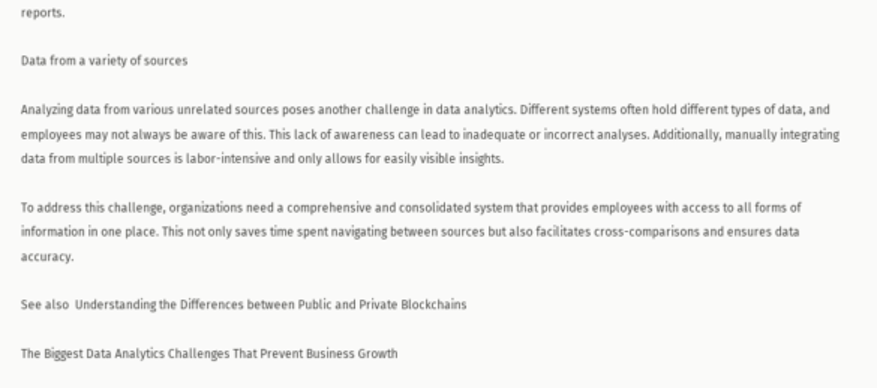reports.

Data from a variety of sources

Analyzing data from various unrelated sources poses another challenge in data analytics. Different systems often hold different types of data, and employees may not always be aware of this. This lack of awareness can lead to inadequate or incorrect analyses. Additionally, manually integrating data from multiple sources is labor-intensive and only allows for easily visible insights.

To address this challenge, organizations need a comprehensive and consolidated system that provides employees with access to all forms of information in one place. This not only saves time spent navigating between sources but also facilitates cross-comparisons and ensures data accuracy.

See also  Understanding the Differences between Public and Private Blockchains

The Biggest Data Analytics Challenges That Prevent Business Growth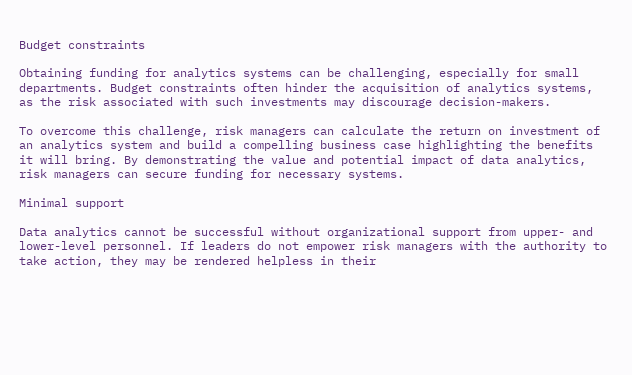Budget constraints

Obtaining funding for analytics systems can be challenging, especially for small departments. Budget constraints often hinder the acquisition of analytics systems, as the risk associated with such investments may discourage decision-makers.

To overcome this challenge, risk managers can calculate the return on investment of an analytics system and build a compelling business case highlighting the benefits it will bring. By demonstrating the value and potential impact of data analytics, risk managers can secure funding for necessary systems.

Minimal support

Data analytics cannot be successful without organizational support from upper- and lower-level personnel. If leaders do not empower risk managers with the authority to take action, they may be rendered helpless in their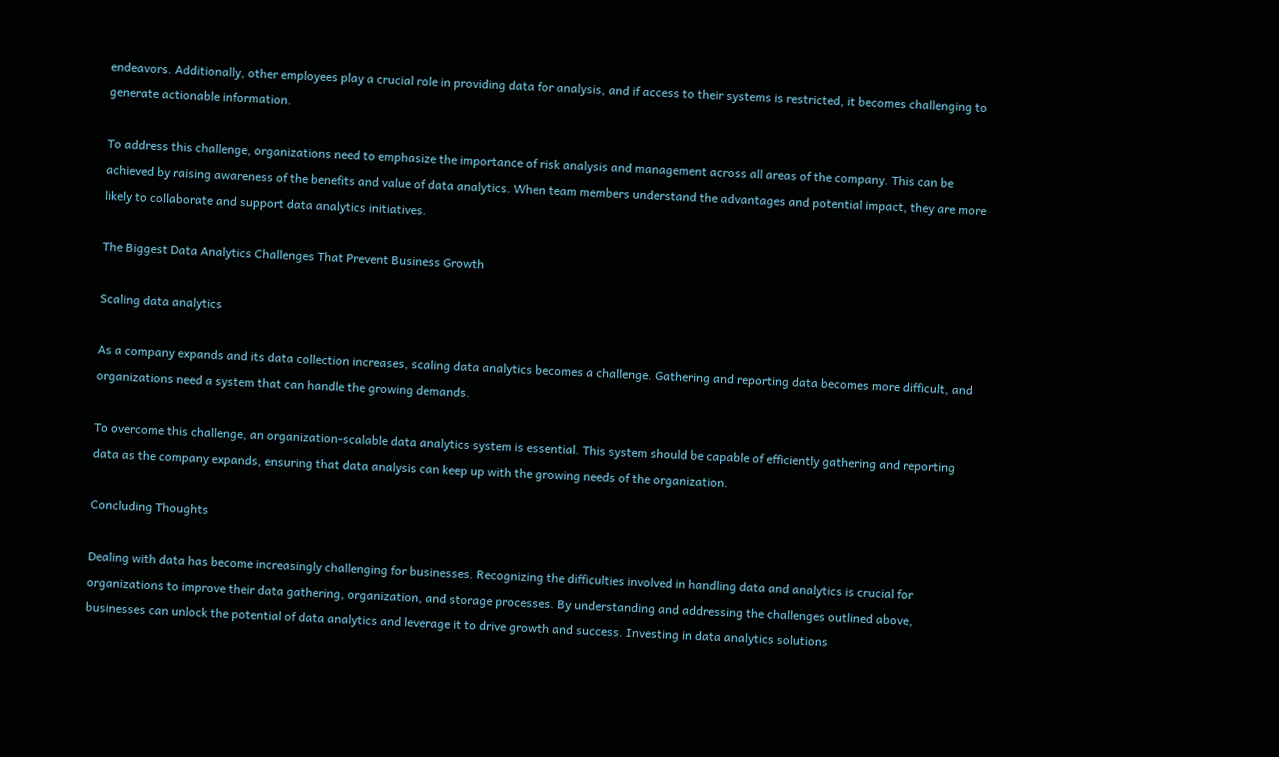endeavors. Additionally, other employees play a crucial role in providing data for analysis, and if access to their systems is restricted, it becomes challenging to generate actionable information.

To address this challenge, organizations need to emphasize the importance of risk analysis and management across all areas of the company. This can be achieved by raising awareness of the benefits and value of data analytics. When team members understand the advantages and potential impact, they are more likely to collaborate and support data analytics initiatives.

The Biggest Data Analytics Challenges That Prevent Business Growth

Scaling data analytics

As a company expands and its data collection increases, scaling data analytics becomes a challenge. Gathering and reporting data becomes more difficult, and organizations need a system that can handle the growing demands.

To overcome this challenge, an organization-scalable data analytics system is essential. This system should be capable of efficiently gathering and reporting data as the company expands, ensuring that data analysis can keep up with the growing needs of the organization.

Concluding Thoughts

Dealing with data has become increasingly challenging for businesses. Recognizing the difficulties involved in handling data and analytics is crucial for organizations to improve their data gathering, organization, and storage processes. By understanding and addressing the challenges outlined above, businesses can unlock the potential of data analytics and leverage it to drive growth and success. Investing in data analytics solutions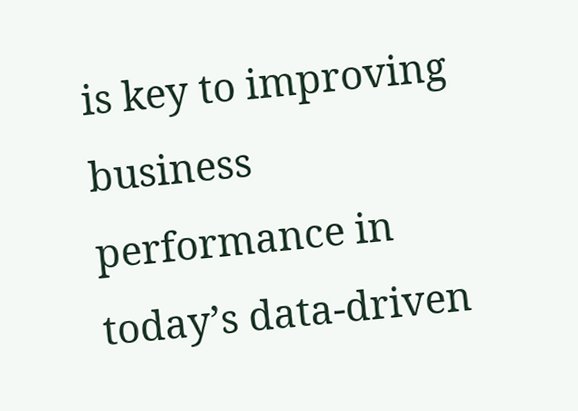is key to improving business performance in today’s data-driven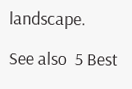landscape.

See also  5 Best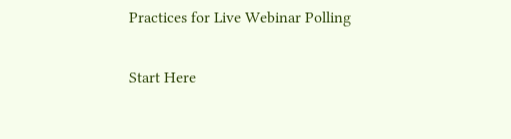Practices for Live Webinar Polling

Start Here